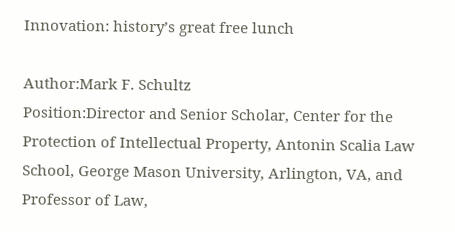Innovation: history’s great free lunch

Author:Mark F. Schultz
Position:Director and Senior Scholar, Center for the Protection of Intellectual Property, Antonin Scalia Law School, George Mason University, Arlington, VA, and Professor of Law,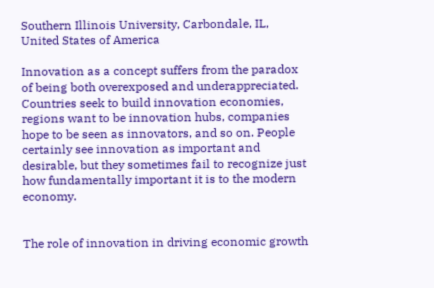Southern Illinois University, Carbondale, IL, United States of America

Innovation as a concept suffers from the paradox of being both overexposed and underappreciated. Countries seek to build innovation economies, regions want to be innovation hubs, companies hope to be seen as innovators, and so on. People certainly see innovation as important and desirable, but they sometimes fail to recognize just how fundamentally important it is to the modern economy.


The role of innovation in driving economic growth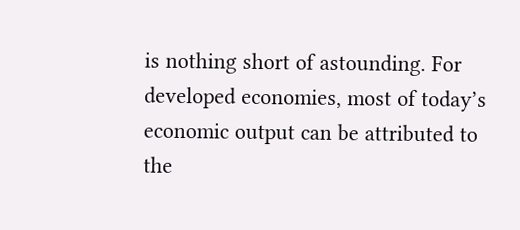is nothing short of astounding. For developed economies, most of today’s economic output can be attributed to the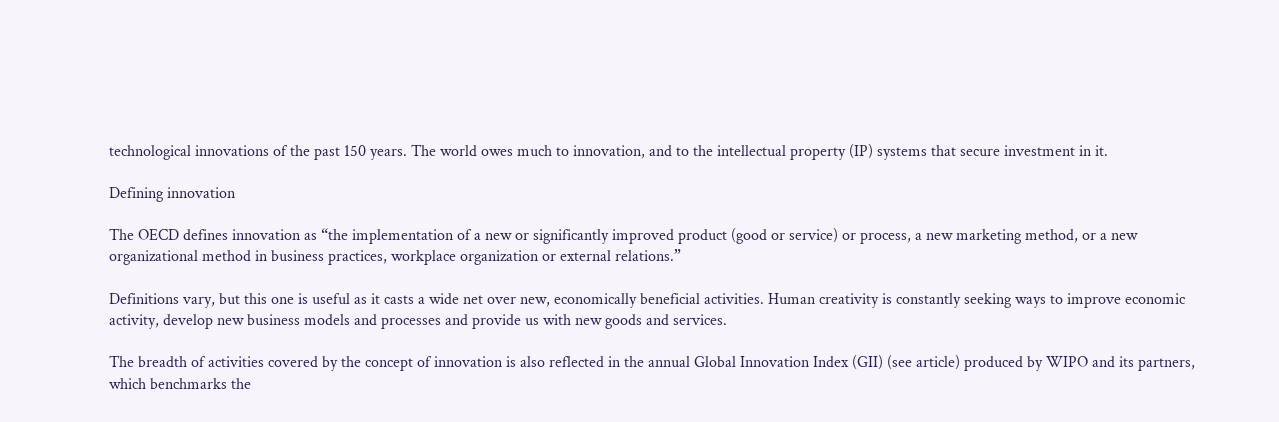technological innovations of the past 150 years. The world owes much to innovation, and to the intellectual property (IP) systems that secure investment in it.

Defining innovation

The OECD defines innovation as “the implementation of a new or significantly improved product (good or service) or process, a new marketing method, or a new organizational method in business practices, workplace organization or external relations.”

Definitions vary, but this one is useful as it casts a wide net over new, economically beneficial activities. Human creativity is constantly seeking ways to improve economic activity, develop new business models and processes and provide us with new goods and services.

The breadth of activities covered by the concept of innovation is also reflected in the annual Global Innovation Index (GII) (see article) produced by WIPO and its partners, which benchmarks the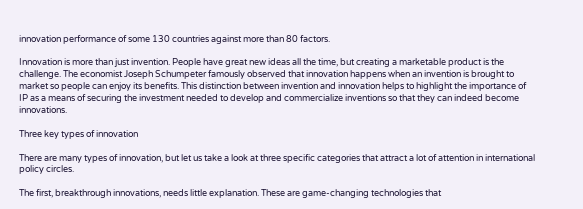innovation performance of some 130 countries against more than 80 factors.

Innovation is more than just invention. People have great new ideas all the time, but creating a marketable product is the challenge. The economist Joseph Schumpeter famously observed that innovation happens when an invention is brought to market so people can enjoy its benefits. This distinction between invention and innovation helps to highlight the importance of IP as a means of securing the investment needed to develop and commercialize inventions so that they can indeed become innovations.

Three key types of innovation

There are many types of innovation, but let us take a look at three specific categories that attract a lot of attention in international policy circles.

The first, breakthrough innovations, needs little explanation. These are game-changing technologies that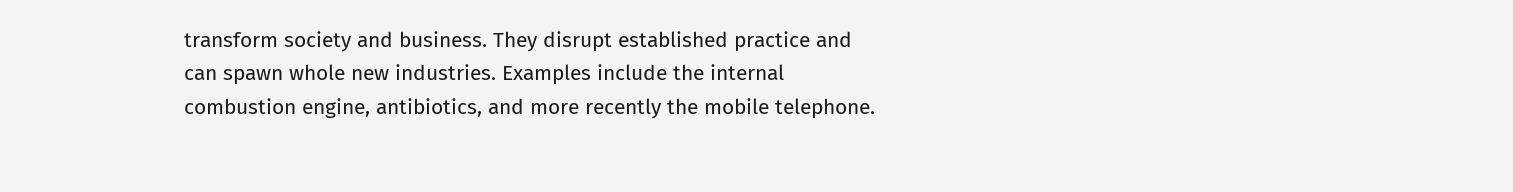transform society and business. They disrupt established practice and can spawn whole new industries. Examples include the internal combustion engine, antibiotics, and more recently the mobile telephone.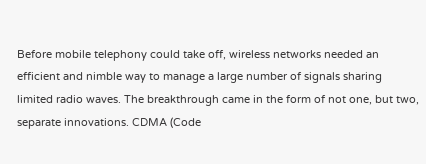Before mobile telephony could take off, wireless networks needed an efficient and nimble way to manage a large number of signals sharing limited radio waves. The breakthrough came in the form of not one, but two, separate innovations. CDMA (Code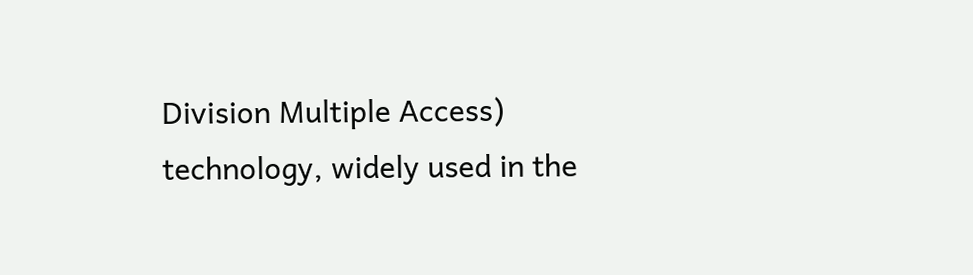Division Multiple Access) technology, widely used in the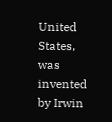United States, was invented by Irwin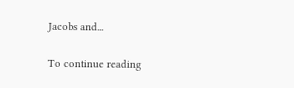Jacobs and...

To continue reading